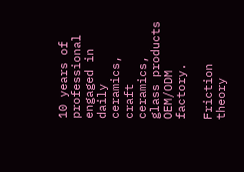10 years of professional engaged in daily ceramics, craft ceramics, glass products OEM/ODM factory.

Friction theory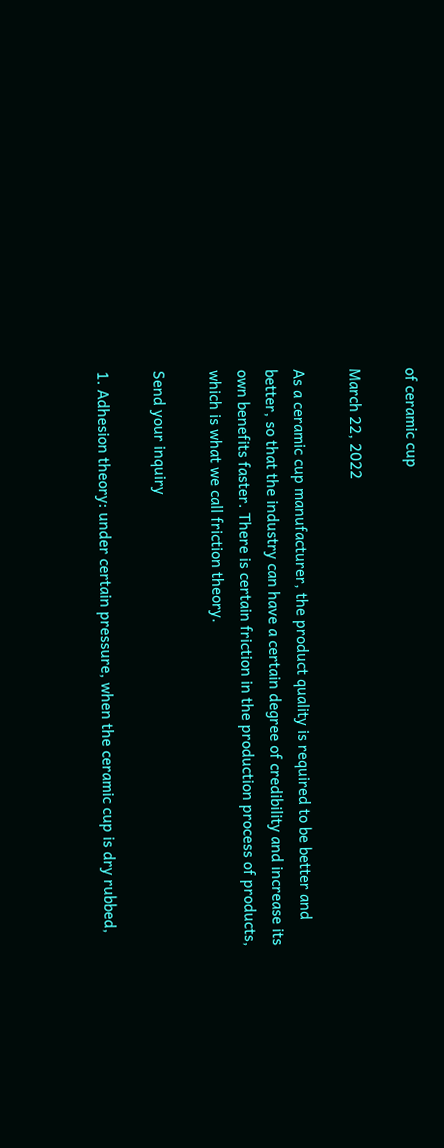of ceramic cup

March 22, 2022

As a ceramic cup manufacturer, the product quality is required to be better and better, so that the industry can have a certain degree of credibility and increase its own benefits faster. There is certain friction in the production process of products, which is what we call friction theory.

Send your inquiry

1. Adhesion theory: under certain pressure, when the ceramic cup is dry rubbed,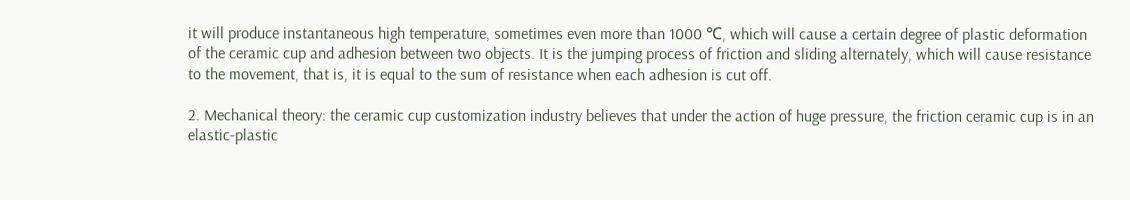it will produce instantaneous high temperature, sometimes even more than 1000 ℃, which will cause a certain degree of plastic deformation of the ceramic cup and adhesion between two objects. It is the jumping process of friction and sliding alternately, which will cause resistance to the movement, that is, it is equal to the sum of resistance when each adhesion is cut off.

2. Mechanical theory: the ceramic cup customization industry believes that under the action of huge pressure, the friction ceramic cup is in an elastic-plastic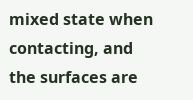mixed state when contacting, and the surfaces are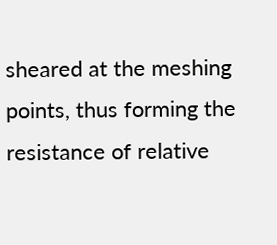sheared at the meshing points, thus forming the resistance of relative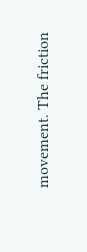movement. The friction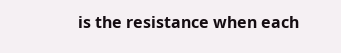is the resistance when each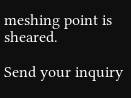meshing point is sheared.

Send your inquiry